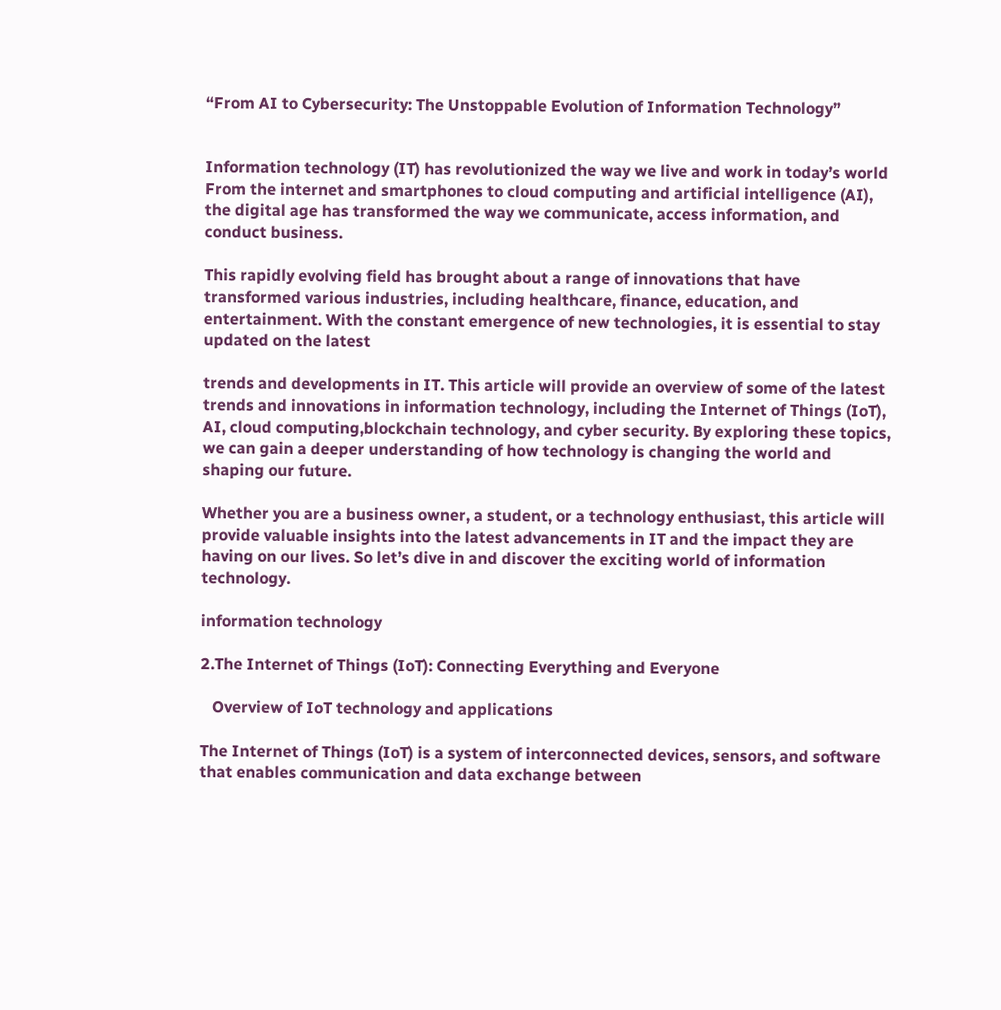“From AI to Cybersecurity: The Unstoppable Evolution of Information Technology”


Information technology (IT) has revolutionized the way we live and work in today’s world From the internet and smartphones to cloud computing and artificial intelligence (AI), the digital age has transformed the way we communicate, access information, and conduct business.

This rapidly evolving field has brought about a range of innovations that have transformed various industries, including healthcare, finance, education, and entertainment. With the constant emergence of new technologies, it is essential to stay updated on the latest

trends and developments in IT. This article will provide an overview of some of the latest trends and innovations in information technology, including the Internet of Things (IoT), AI, cloud computing,blockchain technology, and cyber security. By exploring these topics, we can gain a deeper understanding of how technology is changing the world and shaping our future.

Whether you are a business owner, a student, or a technology enthusiast, this article will provide valuable insights into the latest advancements in IT and the impact they are having on our lives. So let’s dive in and discover the exciting world of information technology.

information technology

2.The Internet of Things (IoT): Connecting Everything and Everyone

   Overview of IoT technology and applications

The Internet of Things (IoT) is a system of interconnected devices, sensors, and software that enables communication and data exchange between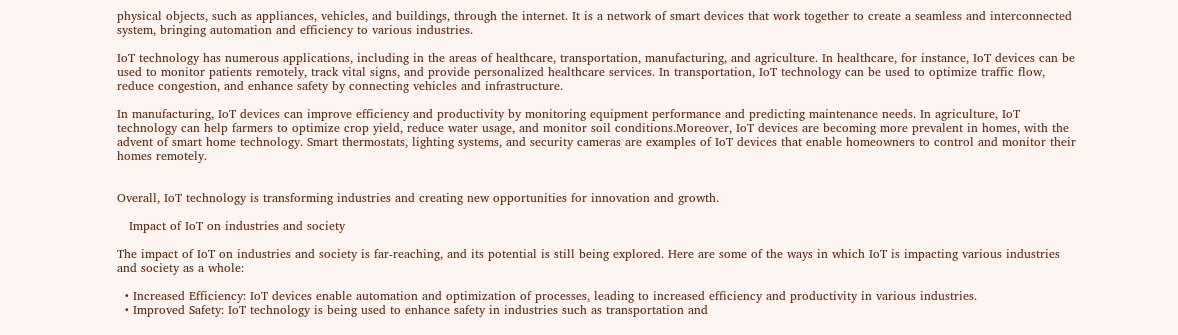physical objects, such as appliances, vehicles, and buildings, through the internet. It is a network of smart devices that work together to create a seamless and interconnected system, bringing automation and efficiency to various industries.

IoT technology has numerous applications, including in the areas of healthcare, transportation, manufacturing, and agriculture. In healthcare, for instance, IoT devices can be used to monitor patients remotely, track vital signs, and provide personalized healthcare services. In transportation, IoT technology can be used to optimize traffic flow, reduce congestion, and enhance safety by connecting vehicles and infrastructure.

In manufacturing, IoT devices can improve efficiency and productivity by monitoring equipment performance and predicting maintenance needs. In agriculture, IoT technology can help farmers to optimize crop yield, reduce water usage, and monitor soil conditions.Moreover, IoT devices are becoming more prevalent in homes, with the advent of smart home technology. Smart thermostats, lighting systems, and security cameras are examples of IoT devices that enable homeowners to control and monitor their homes remotely.


Overall, IoT technology is transforming industries and creating new opportunities for innovation and growth.

   Impact of IoT on industries and society

The impact of IoT on industries and society is far-reaching, and its potential is still being explored. Here are some of the ways in which IoT is impacting various industries and society as a whole:

  • Increased Efficiency: IoT devices enable automation and optimization of processes, leading to increased efficiency and productivity in various industries.
  • Improved Safety: IoT technology is being used to enhance safety in industries such as transportation and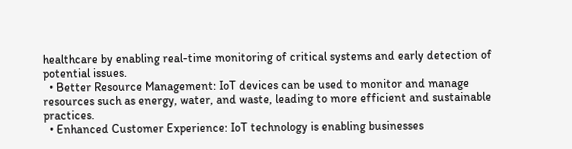healthcare by enabling real-time monitoring of critical systems and early detection of potential issues.
  • Better Resource Management: IoT devices can be used to monitor and manage resources such as energy, water, and waste, leading to more efficient and sustainable practices.
  • Enhanced Customer Experience: IoT technology is enabling businesses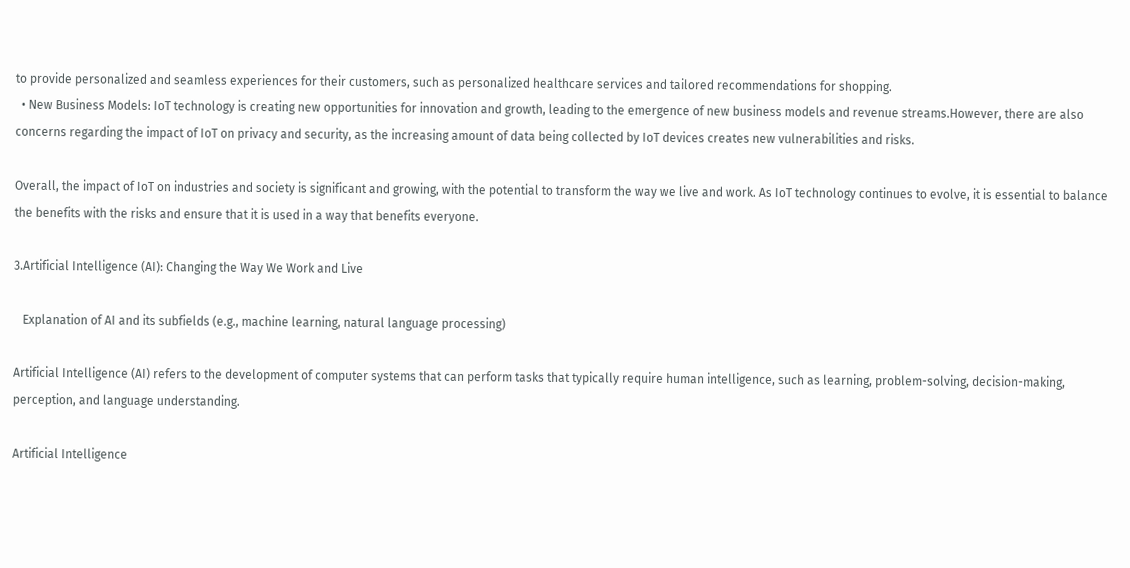to provide personalized and seamless experiences for their customers, such as personalized healthcare services and tailored recommendations for shopping.
  • New Business Models: IoT technology is creating new opportunities for innovation and growth, leading to the emergence of new business models and revenue streams.However, there are also concerns regarding the impact of IoT on privacy and security, as the increasing amount of data being collected by IoT devices creates new vulnerabilities and risks.

Overall, the impact of IoT on industries and society is significant and growing, with the potential to transform the way we live and work. As IoT technology continues to evolve, it is essential to balance the benefits with the risks and ensure that it is used in a way that benefits everyone.

3.Artificial Intelligence (AI): Changing the Way We Work and Live

   Explanation of AI and its subfields (e.g., machine learning, natural language processing)

Artificial Intelligence (AI) refers to the development of computer systems that can perform tasks that typically require human intelligence, such as learning, problem-solving, decision-making, perception, and language understanding.

Artificial Intelligence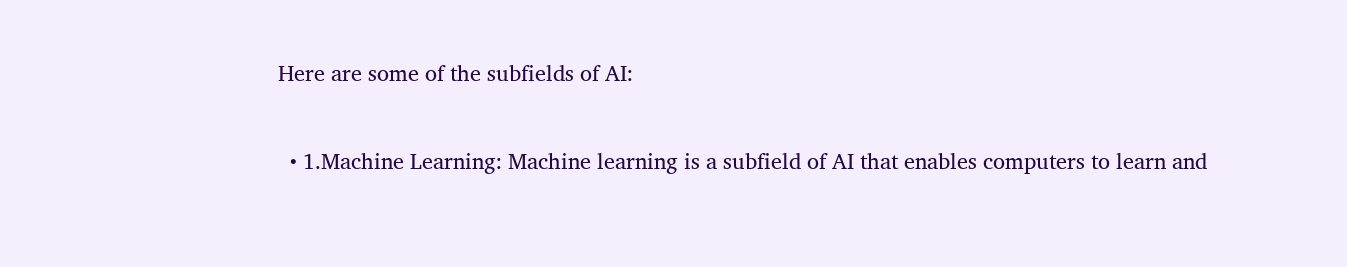Here are some of the subfields of AI:

  • 1.Machine Learning: Machine learning is a subfield of AI that enables computers to learn and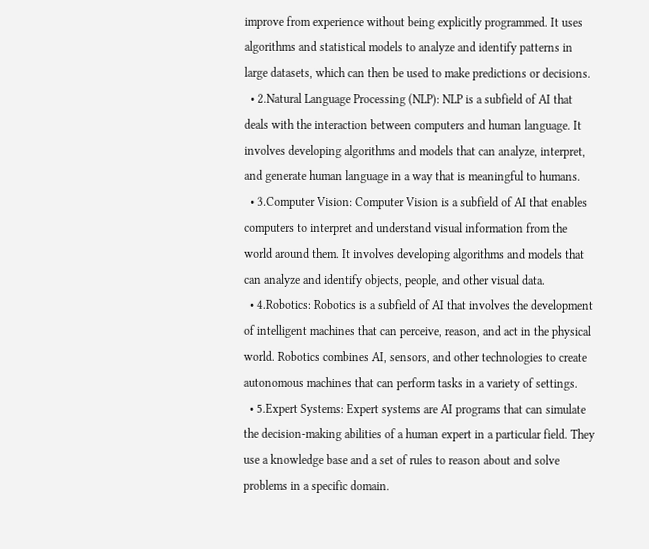improve from experience without being explicitly programmed. It uses algorithms and statistical models to analyze and identify patterns in large datasets, which can then be used to make predictions or decisions.
  • 2.Natural Language Processing (NLP): NLP is a subfield of AI that deals with the interaction between computers and human language. It involves developing algorithms and models that can analyze, interpret, and generate human language in a way that is meaningful to humans.
  • 3.Computer Vision: Computer Vision is a subfield of AI that enables computers to interpret and understand visual information from the world around them. It involves developing algorithms and models that can analyze and identify objects, people, and other visual data.
  • 4.Robotics: Robotics is a subfield of AI that involves the development of intelligent machines that can perceive, reason, and act in the physical world. Robotics combines AI, sensors, and other technologies to create autonomous machines that can perform tasks in a variety of settings.
  • 5.Expert Systems: Expert systems are AI programs that can simulate the decision-making abilities of a human expert in a particular field. They use a knowledge base and a set of rules to reason about and solve problems in a specific domain.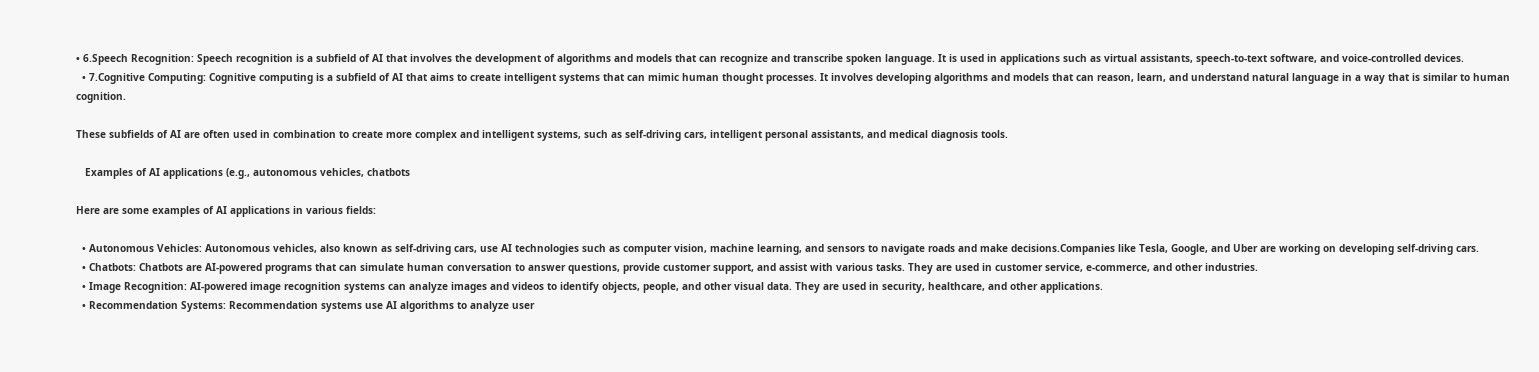• 6.Speech Recognition: Speech recognition is a subfield of AI that involves the development of algorithms and models that can recognize and transcribe spoken language. It is used in applications such as virtual assistants, speech-to-text software, and voice-controlled devices.
  • 7.Cognitive Computing: Cognitive computing is a subfield of AI that aims to create intelligent systems that can mimic human thought processes. It involves developing algorithms and models that can reason, learn, and understand natural language in a way that is similar to human cognition.

These subfields of AI are often used in combination to create more complex and intelligent systems, such as self-driving cars, intelligent personal assistants, and medical diagnosis tools.

   Examples of AI applications (e.g., autonomous vehicles, chatbots

Here are some examples of AI applications in various fields:

  • Autonomous Vehicles: Autonomous vehicles, also known as self-driving cars, use AI technologies such as computer vision, machine learning, and sensors to navigate roads and make decisions.Companies like Tesla, Google, and Uber are working on developing self-driving cars.
  • Chatbots: Chatbots are AI-powered programs that can simulate human conversation to answer questions, provide customer support, and assist with various tasks. They are used in customer service, e-commerce, and other industries.
  • Image Recognition: AI-powered image recognition systems can analyze images and videos to identify objects, people, and other visual data. They are used in security, healthcare, and other applications.
  • Recommendation Systems: Recommendation systems use AI algorithms to analyze user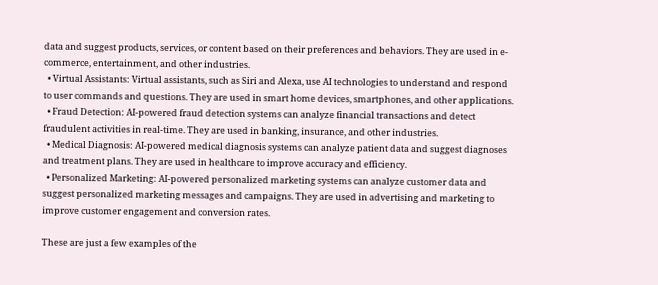data and suggest products, services, or content based on their preferences and behaviors. They are used in e-commerce, entertainment, and other industries.
  • Virtual Assistants: Virtual assistants, such as Siri and Alexa, use AI technologies to understand and respond to user commands and questions. They are used in smart home devices, smartphones, and other applications.
  • Fraud Detection: AI-powered fraud detection systems can analyze financial transactions and detect fraudulent activities in real-time. They are used in banking, insurance, and other industries.
  • Medical Diagnosis: AI-powered medical diagnosis systems can analyze patient data and suggest diagnoses and treatment plans. They are used in healthcare to improve accuracy and efficiency.
  • Personalized Marketing: AI-powered personalized marketing systems can analyze customer data and suggest personalized marketing messages and campaigns. They are used in advertising and marketing to improve customer engagement and conversion rates.

These are just a few examples of the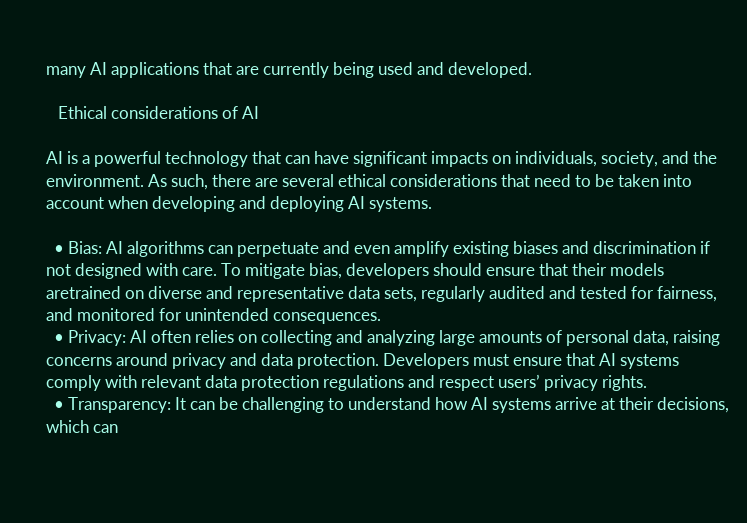many AI applications that are currently being used and developed.

   Ethical considerations of AI

AI is a powerful technology that can have significant impacts on individuals, society, and the environment. As such, there are several ethical considerations that need to be taken into account when developing and deploying AI systems.

  • Bias: AI algorithms can perpetuate and even amplify existing biases and discrimination if not designed with care. To mitigate bias, developers should ensure that their models aretrained on diverse and representative data sets, regularly audited and tested for fairness, and monitored for unintended consequences.
  • Privacy: AI often relies on collecting and analyzing large amounts of personal data, raising concerns around privacy and data protection. Developers must ensure that AI systems comply with relevant data protection regulations and respect users’ privacy rights.
  • Transparency: It can be challenging to understand how AI systems arrive at their decisions, which can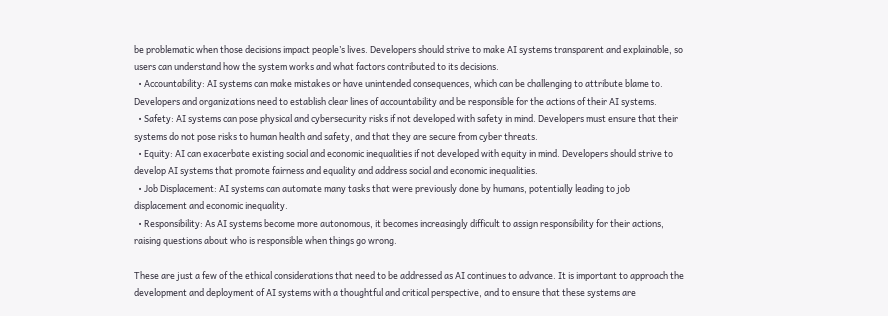be problematic when those decisions impact people’s lives. Developers should strive to make AI systems transparent and explainable, so users can understand how the system works and what factors contributed to its decisions.
  • Accountability: AI systems can make mistakes or have unintended consequences, which can be challenging to attribute blame to. Developers and organizations need to establish clear lines of accountability and be responsible for the actions of their AI systems.
  • Safety: AI systems can pose physical and cybersecurity risks if not developed with safety in mind. Developers must ensure that their systems do not pose risks to human health and safety, and that they are secure from cyber threats.
  • Equity: AI can exacerbate existing social and economic inequalities if not developed with equity in mind. Developers should strive to develop AI systems that promote fairness and equality and address social and economic inequalities.
  • Job Displacement: AI systems can automate many tasks that were previously done by humans, potentially leading to job displacement and economic inequality.
  • Responsibility: As AI systems become more autonomous, it becomes increasingly difficult to assign responsibility for their actions, raising questions about who is responsible when things go wrong.

These are just a few of the ethical considerations that need to be addressed as AI continues to advance. It is important to approach the development and deployment of AI systems with a thoughtful and critical perspective, and to ensure that these systems are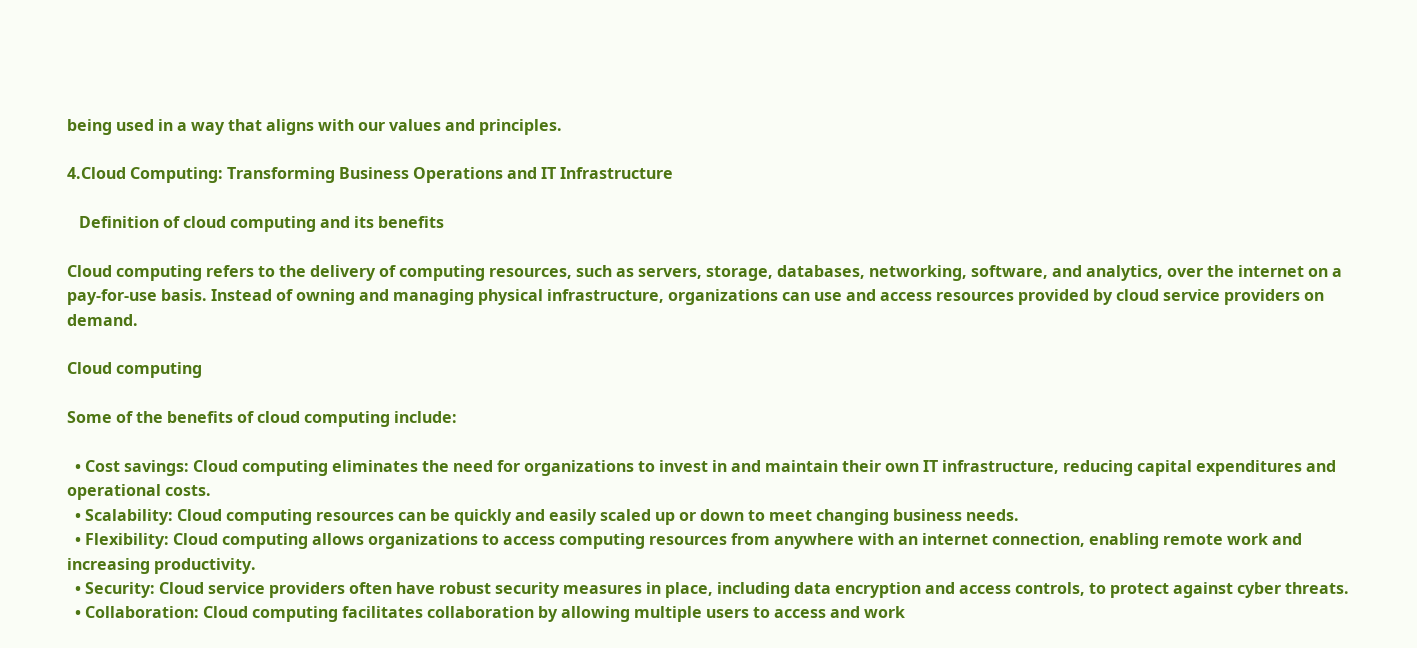being used in a way that aligns with our values and principles.

4.Cloud Computing: Transforming Business Operations and IT Infrastructure

   Definition of cloud computing and its benefits

Cloud computing refers to the delivery of computing resources, such as servers, storage, databases, networking, software, and analytics, over the internet on a pay-for-use basis. Instead of owning and managing physical infrastructure, organizations can use and access resources provided by cloud service providers on demand.

Cloud computing

Some of the benefits of cloud computing include:

  • Cost savings: Cloud computing eliminates the need for organizations to invest in and maintain their own IT infrastructure, reducing capital expenditures and operational costs.
  • Scalability: Cloud computing resources can be quickly and easily scaled up or down to meet changing business needs.
  • Flexibility: Cloud computing allows organizations to access computing resources from anywhere with an internet connection, enabling remote work and increasing productivity.
  • Security: Cloud service providers often have robust security measures in place, including data encryption and access controls, to protect against cyber threats.
  • Collaboration: Cloud computing facilitates collaboration by allowing multiple users to access and work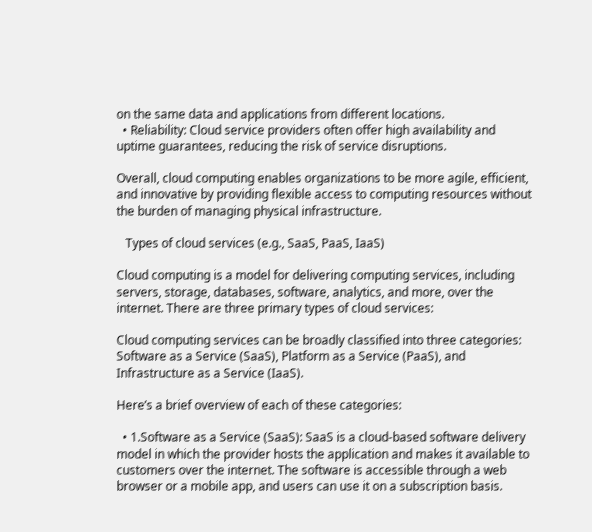on the same data and applications from different locations.
  • Reliability: Cloud service providers often offer high availability and uptime guarantees, reducing the risk of service disruptions.

Overall, cloud computing enables organizations to be more agile, efficient, and innovative by providing flexible access to computing resources without the burden of managing physical infrastructure.

   Types of cloud services (e.g., SaaS, PaaS, IaaS)

Cloud computing is a model for delivering computing services, including servers, storage, databases, software, analytics, and more, over the internet. There are three primary types of cloud services:

Cloud computing services can be broadly classified into three categories: Software as a Service (SaaS), Platform as a Service (PaaS), and Infrastructure as a Service (IaaS).

Here’s a brief overview of each of these categories:

  • 1.Software as a Service (SaaS): SaaS is a cloud-based software delivery model in which the provider hosts the application and makes it available to customers over the internet. The software is accessible through a web browser or a mobile app, and users can use it on a subscription basis.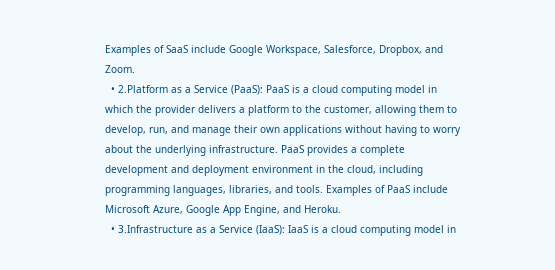Examples of SaaS include Google Workspace, Salesforce, Dropbox, and Zoom.
  • 2.Platform as a Service (PaaS): PaaS is a cloud computing model in which the provider delivers a platform to the customer, allowing them to develop, run, and manage their own applications without having to worry about the underlying infrastructure. PaaS provides a complete development and deployment environment in the cloud, including programming languages, libraries, and tools. Examples of PaaS include Microsoft Azure, Google App Engine, and Heroku.
  • 3.Infrastructure as a Service (IaaS): IaaS is a cloud computing model in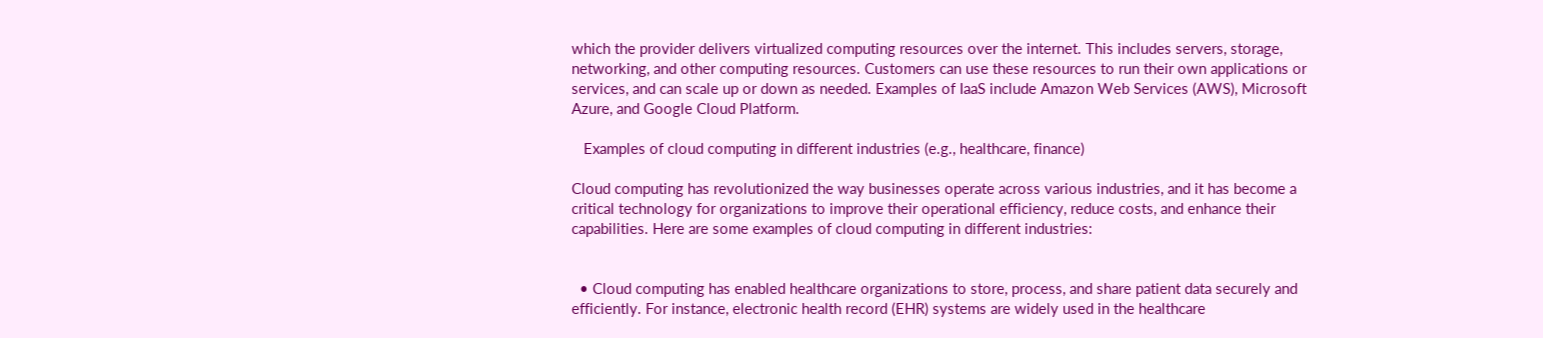which the provider delivers virtualized computing resources over the internet. This includes servers, storage, networking, and other computing resources. Customers can use these resources to run their own applications or services, and can scale up or down as needed. Examples of IaaS include Amazon Web Services (AWS), Microsoft Azure, and Google Cloud Platform.

   Examples of cloud computing in different industries (e.g., healthcare, finance)

Cloud computing has revolutionized the way businesses operate across various industries, and it has become a critical technology for organizations to improve their operational efficiency, reduce costs, and enhance their capabilities. Here are some examples of cloud computing in different industries:


  • Cloud computing has enabled healthcare organizations to store, process, and share patient data securely and efficiently. For instance, electronic health record (EHR) systems are widely used in the healthcare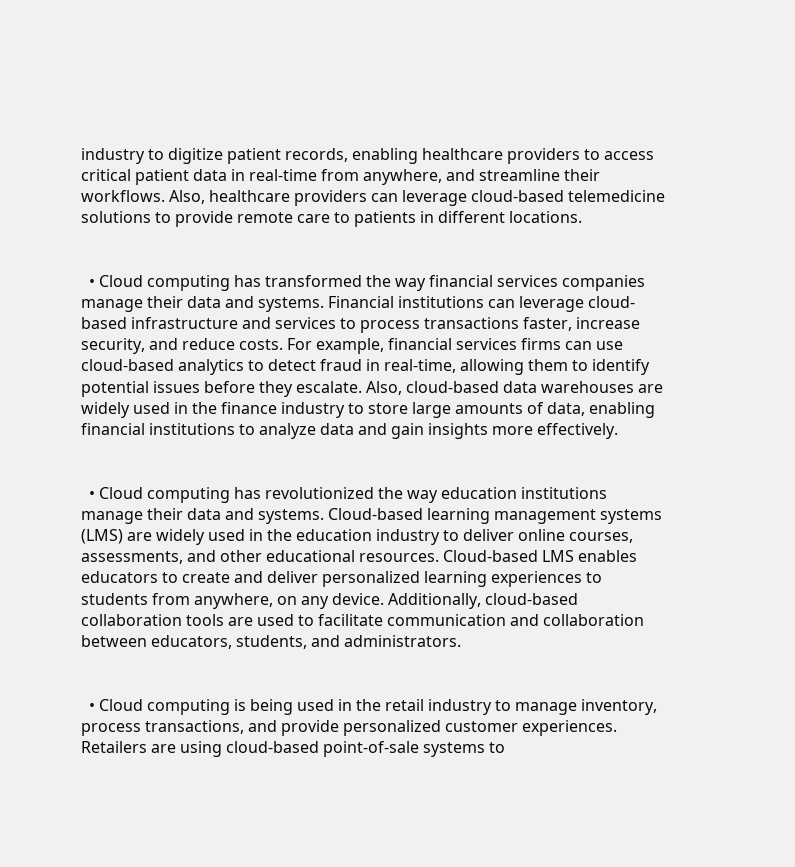industry to digitize patient records, enabling healthcare providers to access critical patient data in real-time from anywhere, and streamline their workflows. Also, healthcare providers can leverage cloud-based telemedicine solutions to provide remote care to patients in different locations.


  • Cloud computing has transformed the way financial services companies manage their data and systems. Financial institutions can leverage cloud-based infrastructure and services to process transactions faster, increase security, and reduce costs. For example, financial services firms can use cloud-based analytics to detect fraud in real-time, allowing them to identify potential issues before they escalate. Also, cloud-based data warehouses are widely used in the finance industry to store large amounts of data, enabling financial institutions to analyze data and gain insights more effectively.


  • Cloud computing has revolutionized the way education institutions manage their data and systems. Cloud-based learning management systems (LMS) are widely used in the education industry to deliver online courses, assessments, and other educational resources. Cloud-based LMS enables educators to create and deliver personalized learning experiences to students from anywhere, on any device. Additionally, cloud-based collaboration tools are used to facilitate communication and collaboration between educators, students, and administrators.


  • Cloud computing is being used in the retail industry to manage inventory, process transactions, and provide personalized customer experiences. Retailers are using cloud-based point-of-sale systems to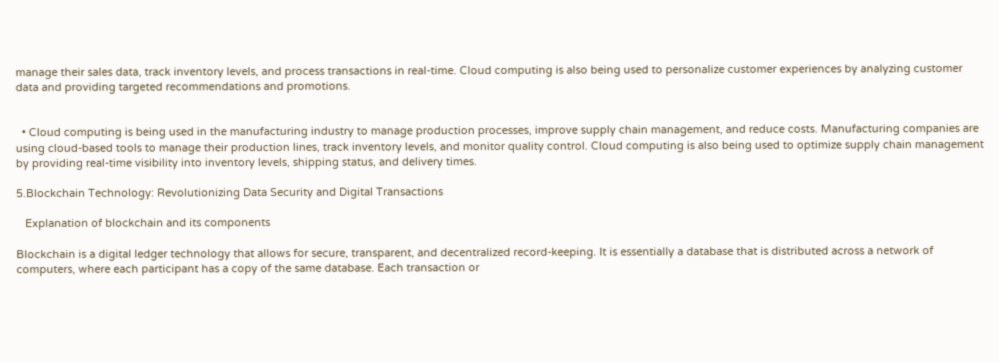manage their sales data, track inventory levels, and process transactions in real-time. Cloud computing is also being used to personalize customer experiences by analyzing customer data and providing targeted recommendations and promotions.


  • Cloud computing is being used in the manufacturing industry to manage production processes, improve supply chain management, and reduce costs. Manufacturing companies are using cloud-based tools to manage their production lines, track inventory levels, and monitor quality control. Cloud computing is also being used to optimize supply chain management by providing real-time visibility into inventory levels, shipping status, and delivery times.

5.Blockchain Technology: Revolutionizing Data Security and Digital Transactions

   Explanation of blockchain and its components

Blockchain is a digital ledger technology that allows for secure, transparent, and decentralized record-keeping. It is essentially a database that is distributed across a network of computers, where each participant has a copy of the same database. Each transaction or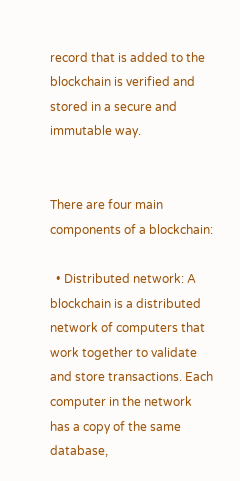record that is added to the blockchain is verified and stored in a secure and immutable way.


There are four main components of a blockchain:

  • Distributed network: A blockchain is a distributed network of computers that work together to validate and store transactions. Each computer in the network has a copy of the same database,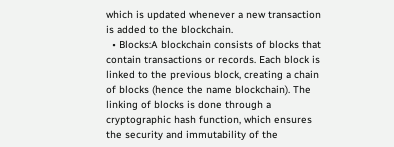which is updated whenever a new transaction is added to the blockchain.
  • Blocks:A blockchain consists of blocks that contain transactions or records. Each block is linked to the previous block, creating a chain of blocks (hence the name blockchain). The linking of blocks is done through a cryptographic hash function, which ensures the security and immutability of the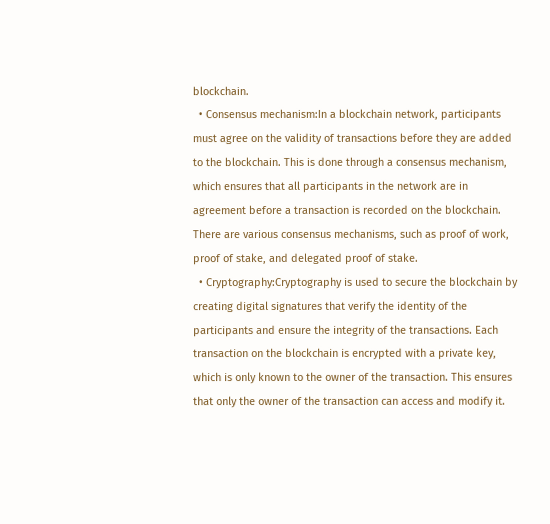blockchain.
  • Consensus mechanism:In a blockchain network, participants must agree on the validity of transactions before they are added to the blockchain. This is done through a consensus mechanism, which ensures that all participants in the network are in agreement before a transaction is recorded on the blockchain. There are various consensus mechanisms, such as proof of work, proof of stake, and delegated proof of stake.
  • Cryptography:Cryptography is used to secure the blockchain by creating digital signatures that verify the identity of the participants and ensure the integrity of the transactions. Each transaction on the blockchain is encrypted with a private key, which is only known to the owner of the transaction. This ensures that only the owner of the transaction can access and modify it.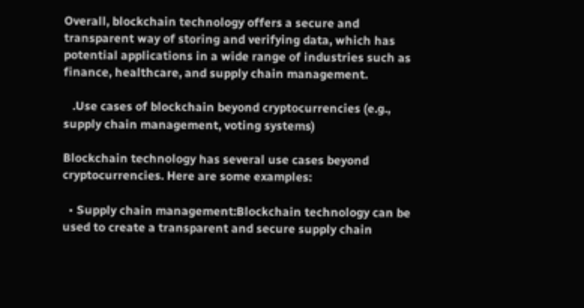Overall, blockchain technology offers a secure and transparent way of storing and verifying data, which has potential applications in a wide range of industries such as finance, healthcare, and supply chain management.

   .Use cases of blockchain beyond cryptocurrencies (e.g., supply chain management, voting systems)

Blockchain technology has several use cases beyond cryptocurrencies. Here are some examples:

  • Supply chain management:Blockchain technology can be used to create a transparent and secure supply chain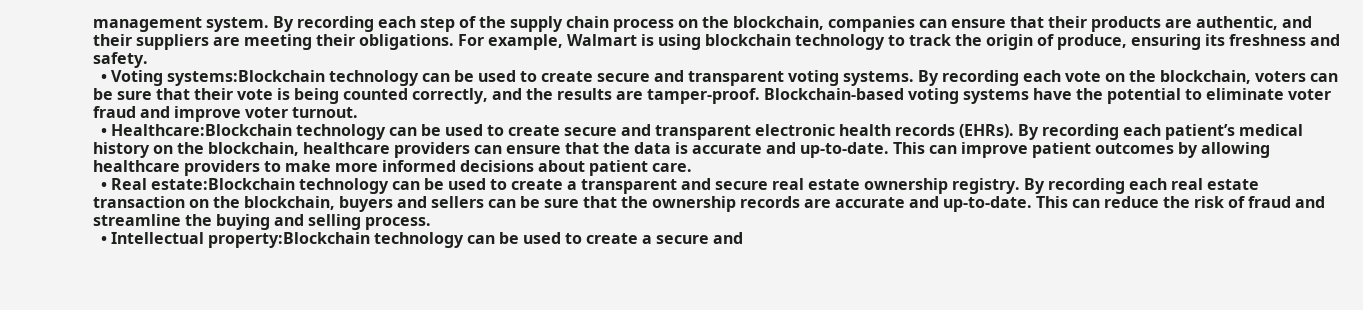management system. By recording each step of the supply chain process on the blockchain, companies can ensure that their products are authentic, and their suppliers are meeting their obligations. For example, Walmart is using blockchain technology to track the origin of produce, ensuring its freshness and safety.
  • Voting systems:Blockchain technology can be used to create secure and transparent voting systems. By recording each vote on the blockchain, voters can be sure that their vote is being counted correctly, and the results are tamper-proof. Blockchain-based voting systems have the potential to eliminate voter fraud and improve voter turnout.
  • Healthcare:Blockchain technology can be used to create secure and transparent electronic health records (EHRs). By recording each patient’s medical history on the blockchain, healthcare providers can ensure that the data is accurate and up-to-date. This can improve patient outcomes by allowing healthcare providers to make more informed decisions about patient care.
  • Real estate:Blockchain technology can be used to create a transparent and secure real estate ownership registry. By recording each real estate transaction on the blockchain, buyers and sellers can be sure that the ownership records are accurate and up-to-date. This can reduce the risk of fraud and streamline the buying and selling process.
  • Intellectual property:Blockchain technology can be used to create a secure and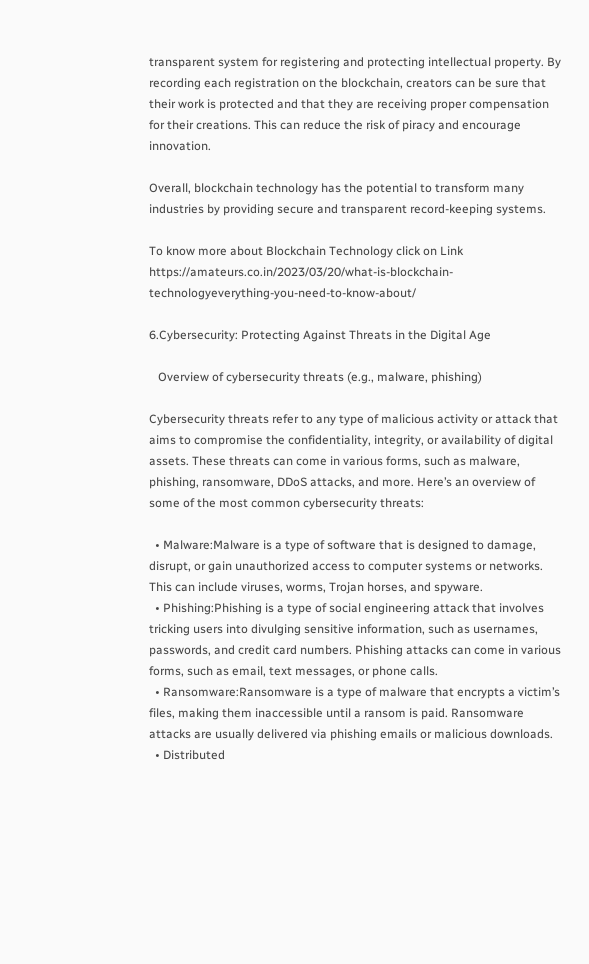transparent system for registering and protecting intellectual property. By recording each registration on the blockchain, creators can be sure that their work is protected and that they are receiving proper compensation for their creations. This can reduce the risk of piracy and encourage innovation.

Overall, blockchain technology has the potential to transform many industries by providing secure and transparent record-keeping systems.

To know more about Blockchain Technology click on Link https://amateurs.co.in/2023/03/20/what-is-blockchain-technologyeverything-you-need-to-know-about/

6.Cybersecurity: Protecting Against Threats in the Digital Age

   Overview of cybersecurity threats (e.g., malware, phishing)

Cybersecurity threats refer to any type of malicious activity or attack that aims to compromise the confidentiality, integrity, or availability of digital assets. These threats can come in various forms, such as malware, phishing, ransomware, DDoS attacks, and more. Here’s an overview of some of the most common cybersecurity threats:

  • Malware:Malware is a type of software that is designed to damage, disrupt, or gain unauthorized access to computer systems or networks. This can include viruses, worms, Trojan horses, and spyware.
  • Phishing:Phishing is a type of social engineering attack that involves tricking users into divulging sensitive information, such as usernames, passwords, and credit card numbers. Phishing attacks can come in various forms, such as email, text messages, or phone calls.
  • Ransomware:Ransomware is a type of malware that encrypts a victim’s files, making them inaccessible until a ransom is paid. Ransomware attacks are usually delivered via phishing emails or malicious downloads.
  • Distributed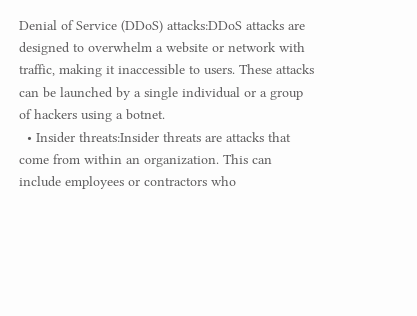Denial of Service (DDoS) attacks:DDoS attacks are designed to overwhelm a website or network with traffic, making it inaccessible to users. These attacks can be launched by a single individual or a group of hackers using a botnet.
  • Insider threats:Insider threats are attacks that come from within an organization. This can include employees or contractors who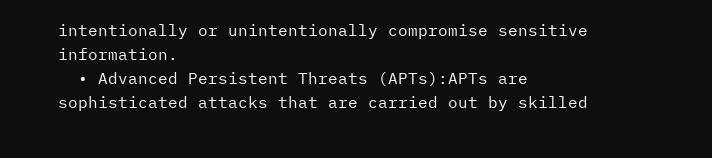intentionally or unintentionally compromise sensitive information.
  • Advanced Persistent Threats (APTs):APTs are sophisticated attacks that are carried out by skilled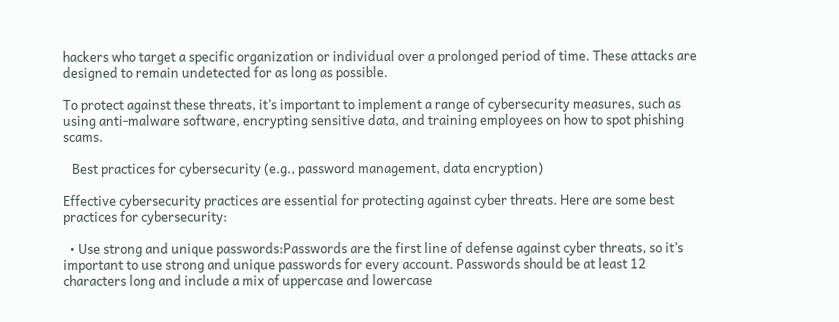hackers who target a specific organization or individual over a prolonged period of time. These attacks are designed to remain undetected for as long as possible.

To protect against these threats, it’s important to implement a range of cybersecurity measures, such as using anti-malware software, encrypting sensitive data, and training employees on how to spot phishing scams.

   Best practices for cybersecurity (e.g., password management, data encryption)

Effective cybersecurity practices are essential for protecting against cyber threats. Here are some best practices for cybersecurity:

  • Use strong and unique passwords:Passwords are the first line of defense against cyber threats, so it’s important to use strong and unique passwords for every account. Passwords should be at least 12 characters long and include a mix of uppercase and lowercase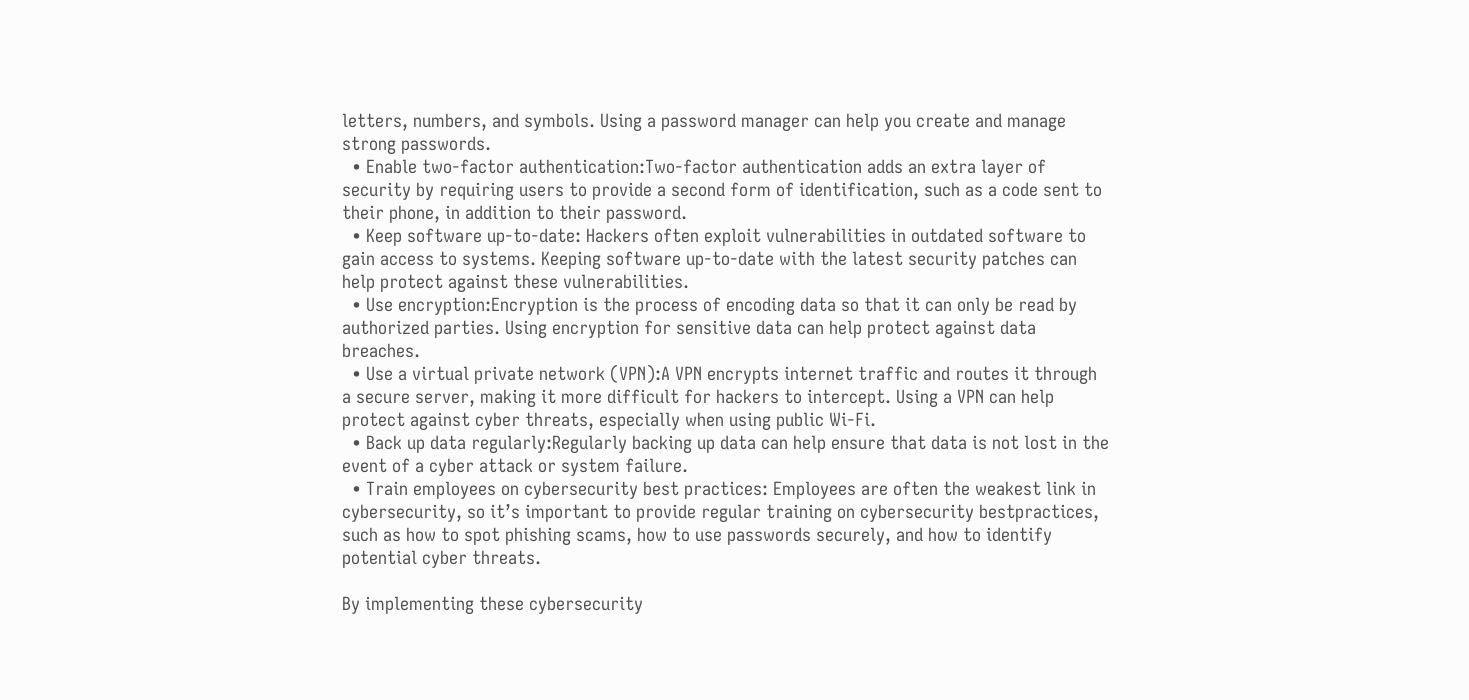letters, numbers, and symbols. Using a password manager can help you create and manage strong passwords.
  • Enable two-factor authentication:Two-factor authentication adds an extra layer of security by requiring users to provide a second form of identification, such as a code sent to their phone, in addition to their password.
  • Keep software up-to-date: Hackers often exploit vulnerabilities in outdated software to gain access to systems. Keeping software up-to-date with the latest security patches can help protect against these vulnerabilities.
  • Use encryption:Encryption is the process of encoding data so that it can only be read by authorized parties. Using encryption for sensitive data can help protect against data breaches.
  • Use a virtual private network (VPN):A VPN encrypts internet traffic and routes it through a secure server, making it more difficult for hackers to intercept. Using a VPN can help protect against cyber threats, especially when using public Wi-Fi.
  • Back up data regularly:Regularly backing up data can help ensure that data is not lost in the event of a cyber attack or system failure.
  • Train employees on cybersecurity best practices: Employees are often the weakest link in cybersecurity, so it’s important to provide regular training on cybersecurity bestpractices, such as how to spot phishing scams, how to use passwords securely, and how to identify potential cyber threats.

By implementing these cybersecurity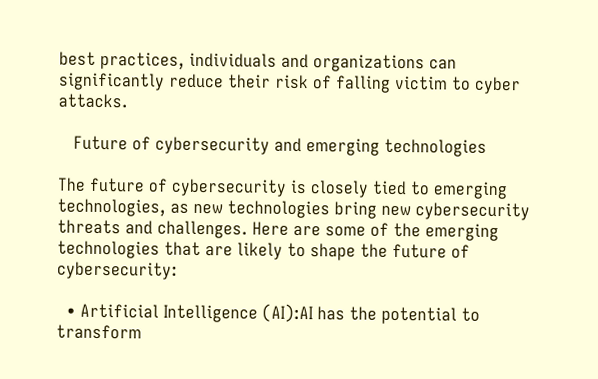best practices, individuals and organizations can significantly reduce their risk of falling victim to cyber attacks.

   Future of cybersecurity and emerging technologies

The future of cybersecurity is closely tied to emerging technologies, as new technologies bring new cybersecurity threats and challenges. Here are some of the emerging technologies that are likely to shape the future of cybersecurity:

  • Artificial Intelligence (AI):AI has the potential to transform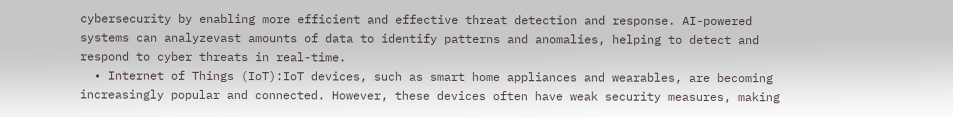cybersecurity by enabling more efficient and effective threat detection and response. AI-powered systems can analyzevast amounts of data to identify patterns and anomalies, helping to detect and respond to cyber threats in real-time.
  • Internet of Things (IoT):IoT devices, such as smart home appliances and wearables, are becoming increasingly popular and connected. However, these devices often have weak security measures, making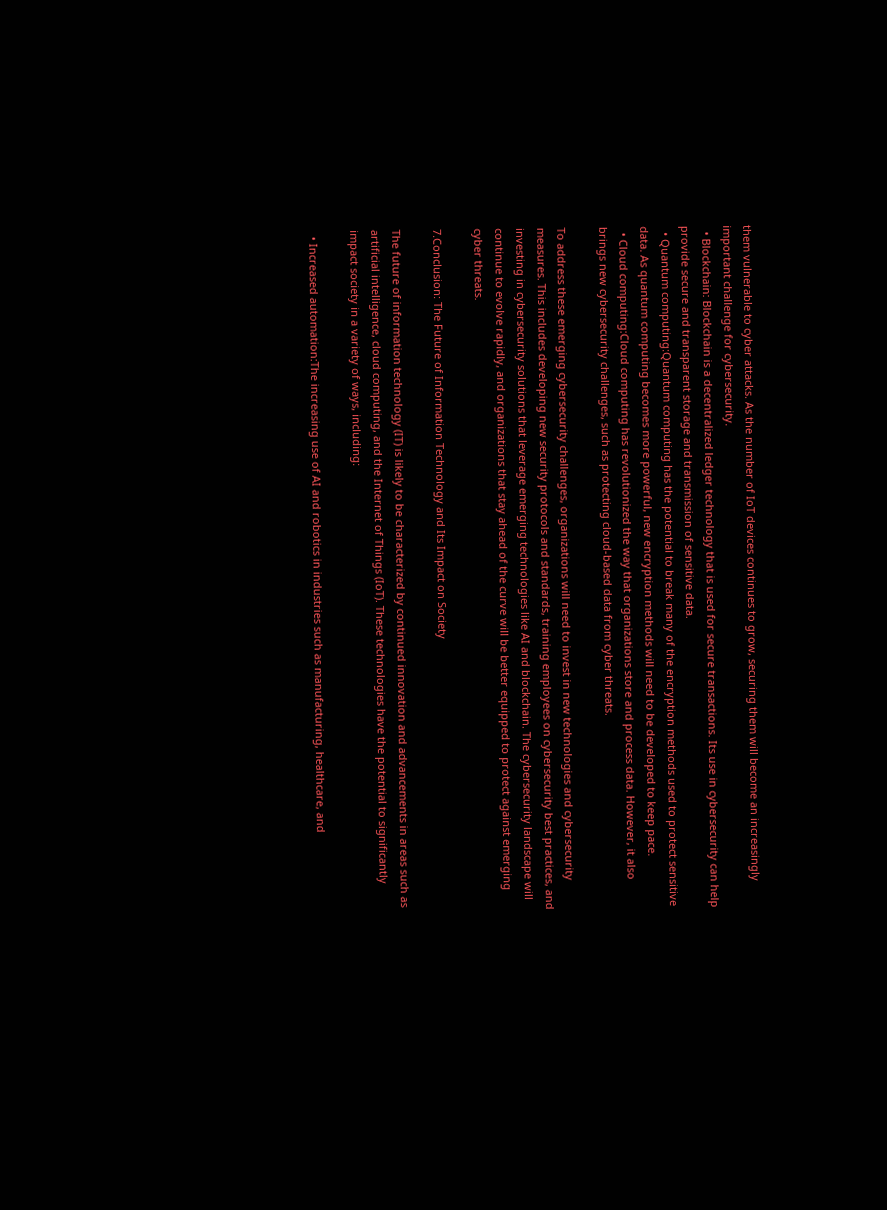them vulnerable to cyber attacks. As the number of IoT devices continues to grow, securing them will become an increasingly important challenge for cybersecurity.
  • Blockchain: Blockchain is a decentralized ledger technology that is used for secure transactions. Its use in cybersecurity can help provide secure and transparent storage and transmission of sensitive data.
  • Quantum computing:Quantum computing has the potential to break many of the encryption methods used to protect sensitive data. As quantum computing becomes more powerful, new encryption methods will need to be developed to keep pace.
  • Cloud computing:Cloud computing has revolutionized the way that organizations store and process data. However, it also brings new cybersecurity challenges, such as protecting cloud-based data from cyber threats.

To address these emerging cybersecurity challenges, organizations will need to invest in new technologies and cybersecurity measures. This includes developing new security protocols and standards, training employees on cybersecurity best practices, and investing in cybersecurity solutions that leverage emerging technologies like AI and blockchain. The cybersecurity landscape will continue to evolve rapidly, and organizations that stay ahead of the curve will be better equipped to protect against emerging cyber threats.

7.Conclusion: The Future of Information Technology and Its Impact on Society

The future of information technology (IT) is likely to be characterized by continued innovation and advancements in areas such as artificial intelligence, cloud computing, and the Internet of Things (IoT). These technologies have the potential to significantly impact society in a variety of ways, including:

  • Increased automation:The increasing use of AI and robotics in industries such as manufacturing, healthcare, and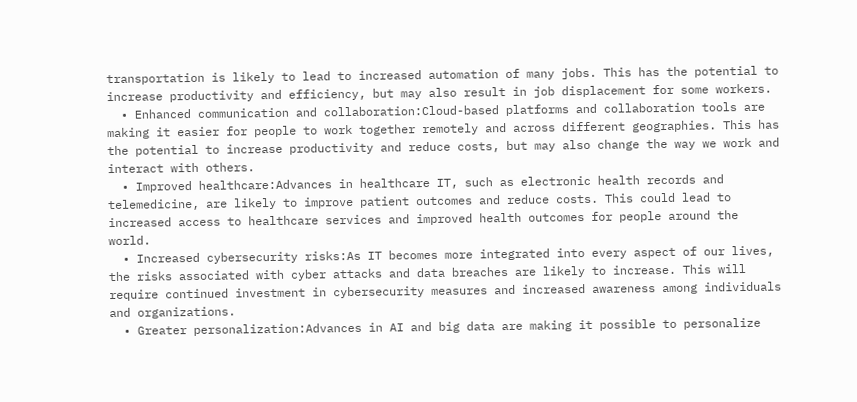transportation is likely to lead to increased automation of many jobs. This has the potential to increase productivity and efficiency, but may also result in job displacement for some workers.
  • Enhanced communication and collaboration:Cloud-based platforms and collaboration tools are making it easier for people to work together remotely and across different geographies. This has the potential to increase productivity and reduce costs, but may also change the way we work and interact with others.
  • Improved healthcare:Advances in healthcare IT, such as electronic health records and telemedicine, are likely to improve patient outcomes and reduce costs. This could lead to increased access to healthcare services and improved health outcomes for people around the world.
  • Increased cybersecurity risks:As IT becomes more integrated into every aspect of our lives, the risks associated with cyber attacks and data breaches are likely to increase. This will require continued investment in cybersecurity measures and increased awareness among individuals and organizations.
  • Greater personalization:Advances in AI and big data are making it possible to personalize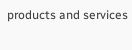products and services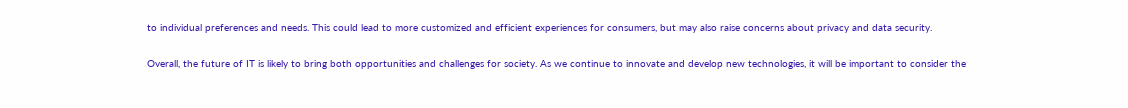to individual preferences and needs. This could lead to more customized and efficient experiences for consumers, but may also raise concerns about privacy and data security.

Overall, the future of IT is likely to bring both opportunities and challenges for society. As we continue to innovate and develop new technologies, it will be important to consider the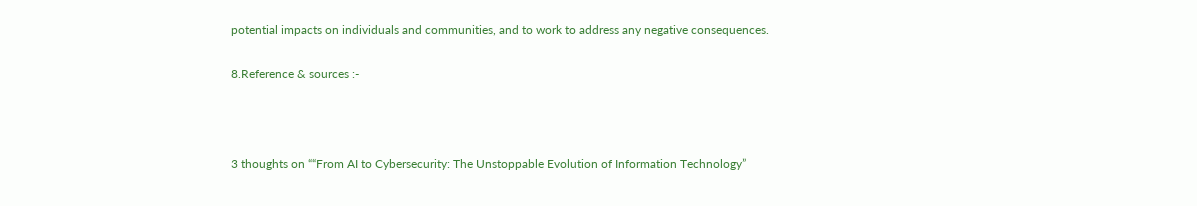potential impacts on individuals and communities, and to work to address any negative consequences.

8.Reference & sources :-



3 thoughts on ““From AI to Cybersecurity: The Unstoppable Evolution of Information Technology”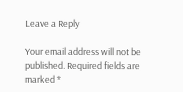Leave a Reply

Your email address will not be published. Required fields are marked *